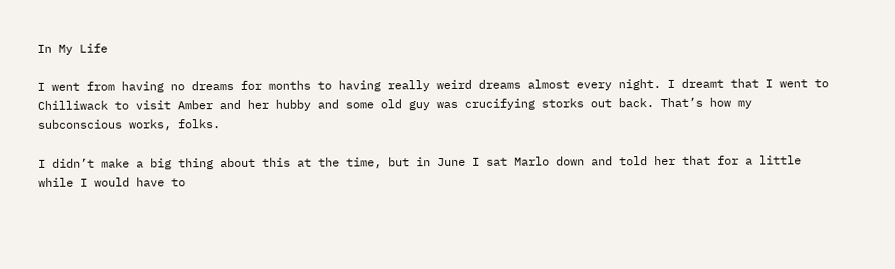In My Life

I went from having no dreams for months to having really weird dreams almost every night. I dreamt that I went to Chilliwack to visit Amber and her hubby and some old guy was crucifying storks out back. That’s how my subconscious works, folks.

I didn’t make a big thing about this at the time, but in June I sat Marlo down and told her that for a little while I would have to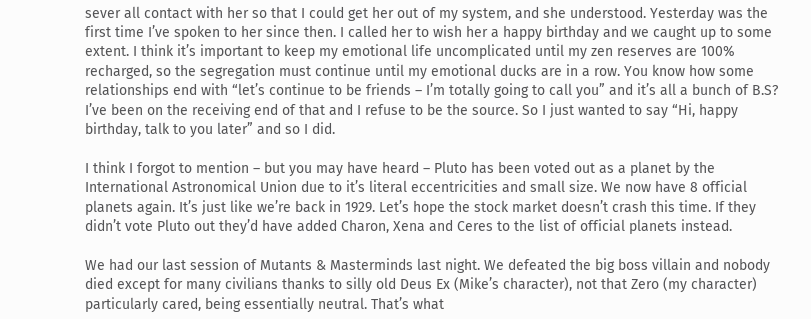sever all contact with her so that I could get her out of my system, and she understood. Yesterday was the first time I’ve spoken to her since then. I called her to wish her a happy birthday and we caught up to some extent. I think it’s important to keep my emotional life uncomplicated until my zen reserves are 100% recharged, so the segregation must continue until my emotional ducks are in a row. You know how some relationships end with “let’s continue to be friends – I’m totally going to call you” and it’s all a bunch of B.S? I’ve been on the receiving end of that and I refuse to be the source. So I just wanted to say “Hi, happy birthday, talk to you later” and so I did.

I think I forgot to mention – but you may have heard – Pluto has been voted out as a planet by the International Astronomical Union due to it’s literal eccentricities and small size. We now have 8 official planets again. It’s just like we’re back in 1929. Let’s hope the stock market doesn’t crash this time. If they didn’t vote Pluto out they’d have added Charon, Xena and Ceres to the list of official planets instead.

We had our last session of Mutants & Masterminds last night. We defeated the big boss villain and nobody died except for many civilians thanks to silly old Deus Ex (Mike’s character), not that Zero (my character) particularly cared, being essentially neutral. That’s what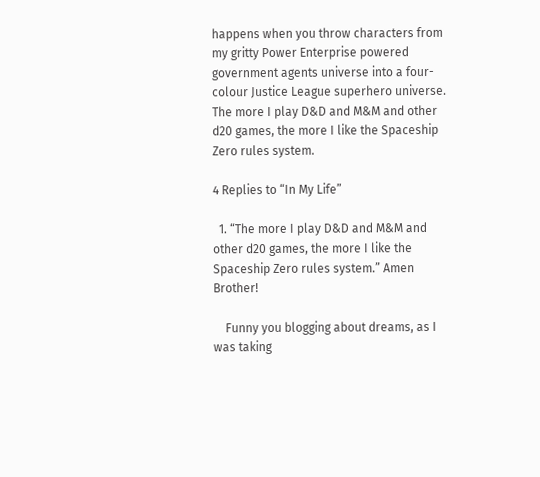happens when you throw characters from my gritty Power Enterprise powered government agents universe into a four-colour Justice League superhero universe. The more I play D&D and M&M and other d20 games, the more I like the Spaceship Zero rules system.

4 Replies to “In My Life”

  1. “The more I play D&D and M&M and other d20 games, the more I like the Spaceship Zero rules system.” Amen Brother!

    Funny you blogging about dreams, as I was taking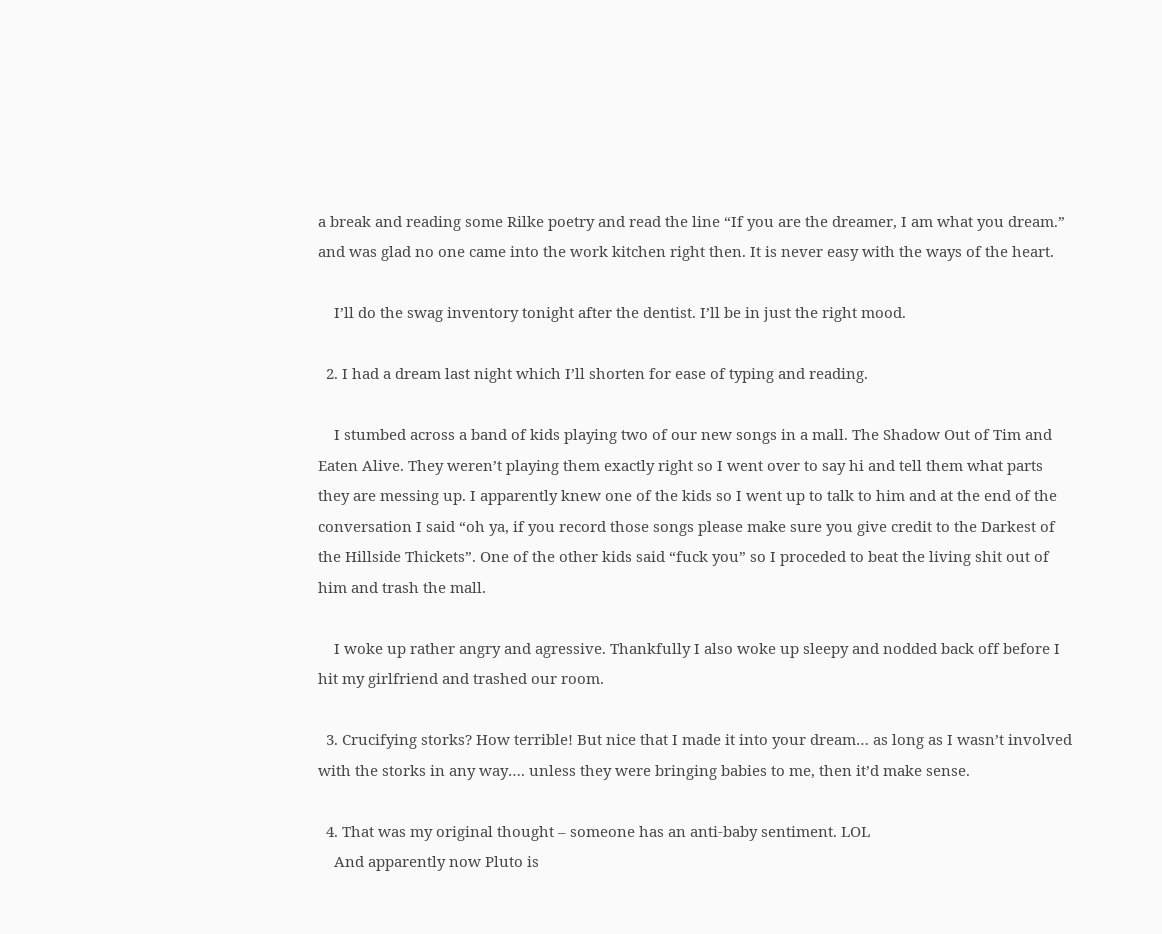a break and reading some Rilke poetry and read the line “If you are the dreamer, I am what you dream.” and was glad no one came into the work kitchen right then. It is never easy with the ways of the heart.

    I’ll do the swag inventory tonight after the dentist. I’ll be in just the right mood.

  2. I had a dream last night which I’ll shorten for ease of typing and reading.

    I stumbed across a band of kids playing two of our new songs in a mall. The Shadow Out of Tim and Eaten Alive. They weren’t playing them exactly right so I went over to say hi and tell them what parts they are messing up. I apparently knew one of the kids so I went up to talk to him and at the end of the conversation I said “oh ya, if you record those songs please make sure you give credit to the Darkest of the Hillside Thickets”. One of the other kids said “fuck you” so I proceded to beat the living shit out of him and trash the mall.

    I woke up rather angry and agressive. Thankfully I also woke up sleepy and nodded back off before I hit my girlfriend and trashed our room.

  3. Crucifying storks? How terrible! But nice that I made it into your dream… as long as I wasn’t involved with the storks in any way…. unless they were bringing babies to me, then it’d make sense.

  4. That was my original thought – someone has an anti-baby sentiment. LOL
    And apparently now Pluto is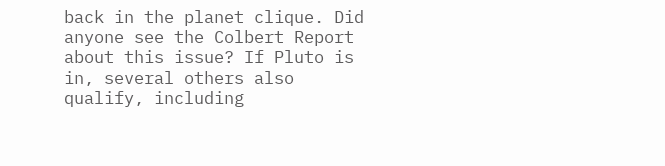back in the planet clique. Did anyone see the Colbert Report about this issue? If Pluto is in, several others also qualify, including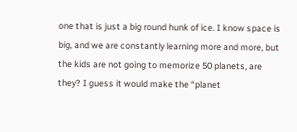one that is just a big round hunk of ice. I know space is big, and we are constantly learning more and more, but the kids are not going to memorize 50 planets, are they? I guess it would make the “planet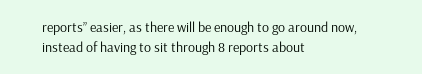reports” easier, as there will be enough to go around now, instead of having to sit through 8 reports about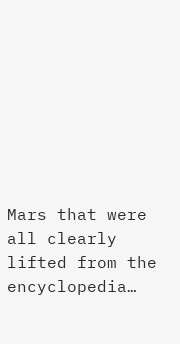Mars that were all clearly lifted from the encyclopedia…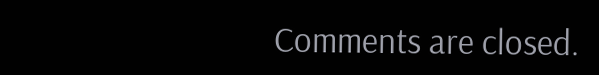Comments are closed.